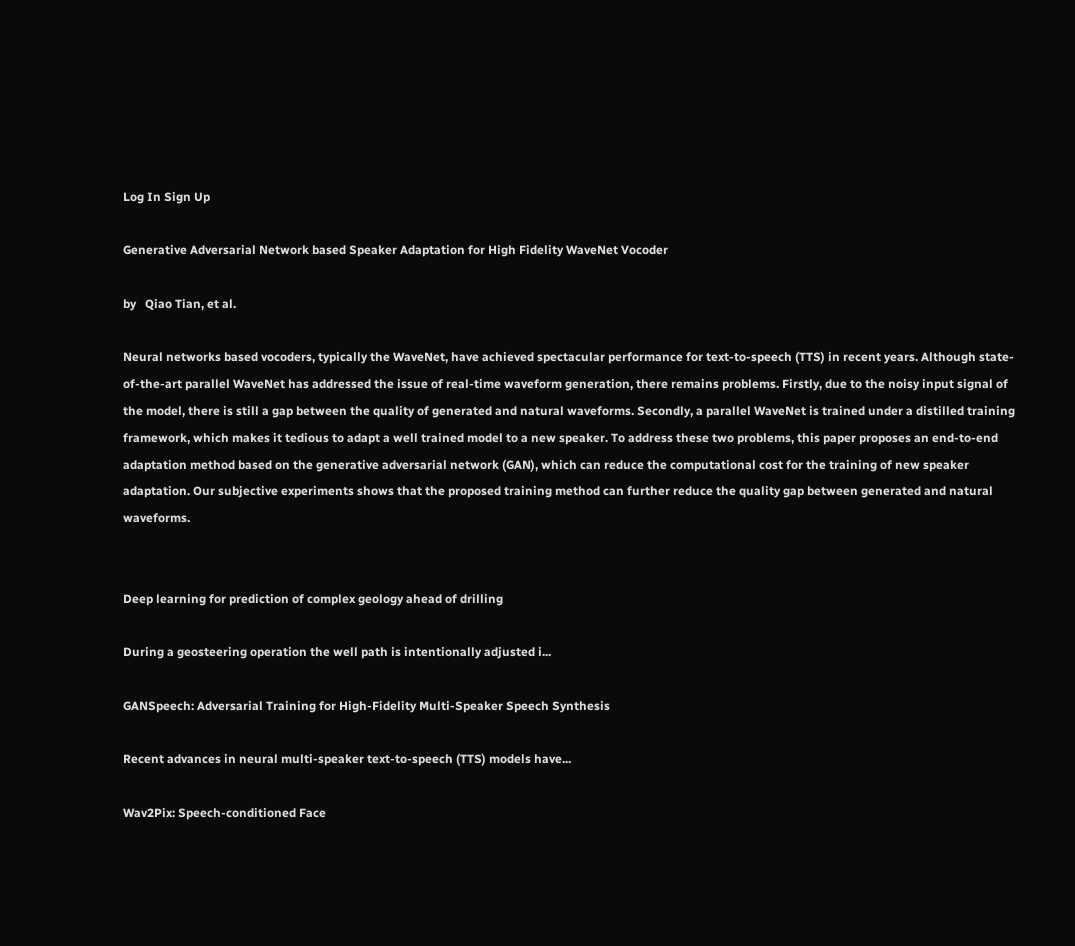Log In Sign Up

Generative Adversarial Network based Speaker Adaptation for High Fidelity WaveNet Vocoder

by   Qiao Tian, et al.

Neural networks based vocoders, typically the WaveNet, have achieved spectacular performance for text-to-speech (TTS) in recent years. Although state-of-the-art parallel WaveNet has addressed the issue of real-time waveform generation, there remains problems. Firstly, due to the noisy input signal of the model, there is still a gap between the quality of generated and natural waveforms. Secondly, a parallel WaveNet is trained under a distilled training framework, which makes it tedious to adapt a well trained model to a new speaker. To address these two problems, this paper proposes an end-to-end adaptation method based on the generative adversarial network (GAN), which can reduce the computational cost for the training of new speaker adaptation. Our subjective experiments shows that the proposed training method can further reduce the quality gap between generated and natural waveforms.


Deep learning for prediction of complex geology ahead of drilling

During a geosteering operation the well path is intentionally adjusted i...

GANSpeech: Adversarial Training for High-Fidelity Multi-Speaker Speech Synthesis

Recent advances in neural multi-speaker text-to-speech (TTS) models have...

Wav2Pix: Speech-conditioned Face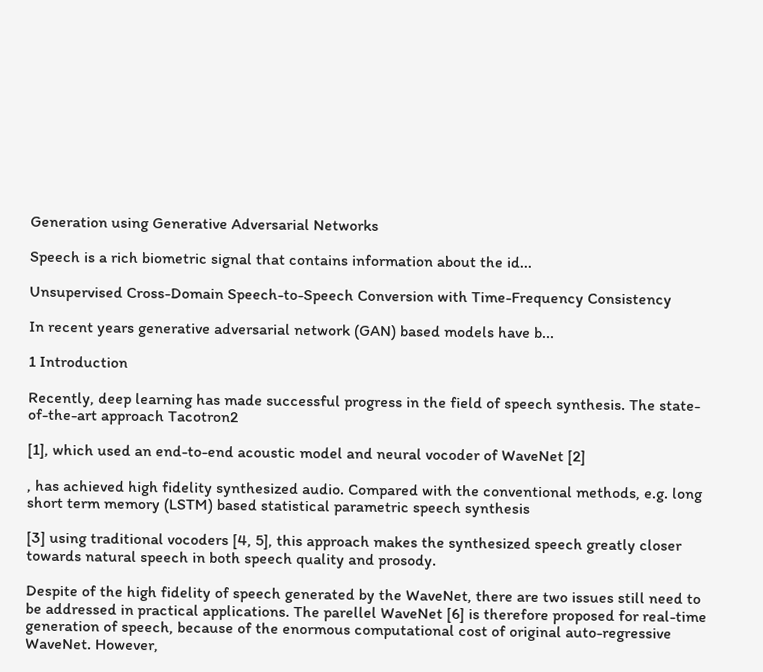Generation using Generative Adversarial Networks

Speech is a rich biometric signal that contains information about the id...

Unsupervised Cross-Domain Speech-to-Speech Conversion with Time-Frequency Consistency

In recent years generative adversarial network (GAN) based models have b...

1 Introduction

Recently, deep learning has made successful progress in the field of speech synthesis. The state-of-the-art approach Tacotron2

[1], which used an end-to-end acoustic model and neural vocoder of WaveNet [2]

, has achieved high fidelity synthesized audio. Compared with the conventional methods, e.g. long short term memory (LSTM) based statistical parametric speech synthesis

[3] using traditional vocoders [4, 5], this approach makes the synthesized speech greatly closer towards natural speech in both speech quality and prosody.

Despite of the high fidelity of speech generated by the WaveNet, there are two issues still need to be addressed in practical applications. The parellel WaveNet [6] is therefore proposed for real-time generation of speech, because of the enormous computational cost of original auto-regressive WaveNet. However,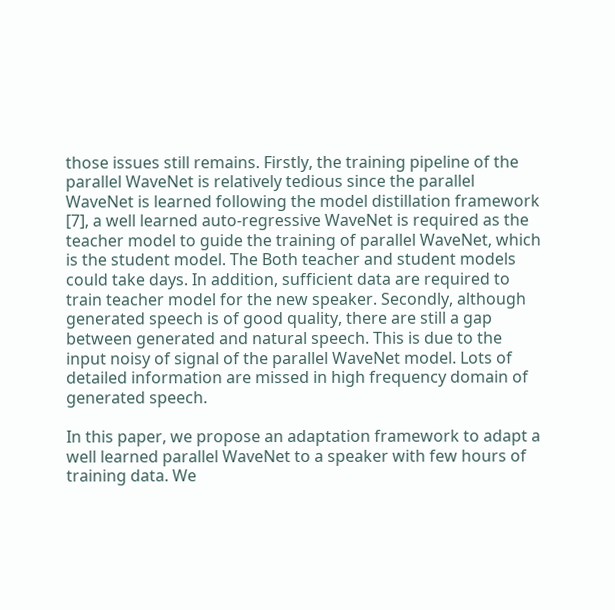those issues still remains. Firstly, the training pipeline of the parallel WaveNet is relatively tedious since the parallel WaveNet is learned following the model distillation framework [7], a well learned auto-regressive WaveNet is required as the teacher model to guide the training of parallel WaveNet, which is the student model. The Both teacher and student models could take days. In addition, sufficient data are required to train teacher model for the new speaker. Secondly, although generated speech is of good quality, there are still a gap between generated and natural speech. This is due to the input noisy of signal of the parallel WaveNet model. Lots of detailed information are missed in high frequency domain of generated speech.

In this paper, we propose an adaptation framework to adapt a well learned parallel WaveNet to a speaker with few hours of training data. We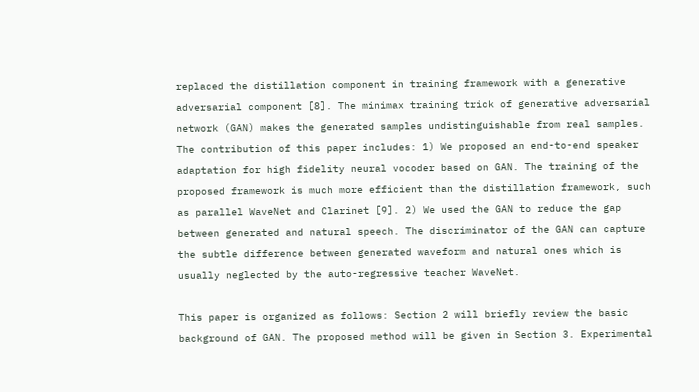replaced the distillation component in training framework with a generative adversarial component [8]. The minimax training trick of generative adversarial network (GAN) makes the generated samples undistinguishable from real samples. The contribution of this paper includes: 1) We proposed an end-to-end speaker adaptation for high fidelity neural vocoder based on GAN. The training of the proposed framework is much more efficient than the distillation framework, such as parallel WaveNet and Clarinet [9]. 2) We used the GAN to reduce the gap between generated and natural speech. The discriminator of the GAN can capture the subtle difference between generated waveform and natural ones which is usually neglected by the auto-regressive teacher WaveNet.

This paper is organized as follows: Section 2 will briefly review the basic background of GAN. The proposed method will be given in Section 3. Experimental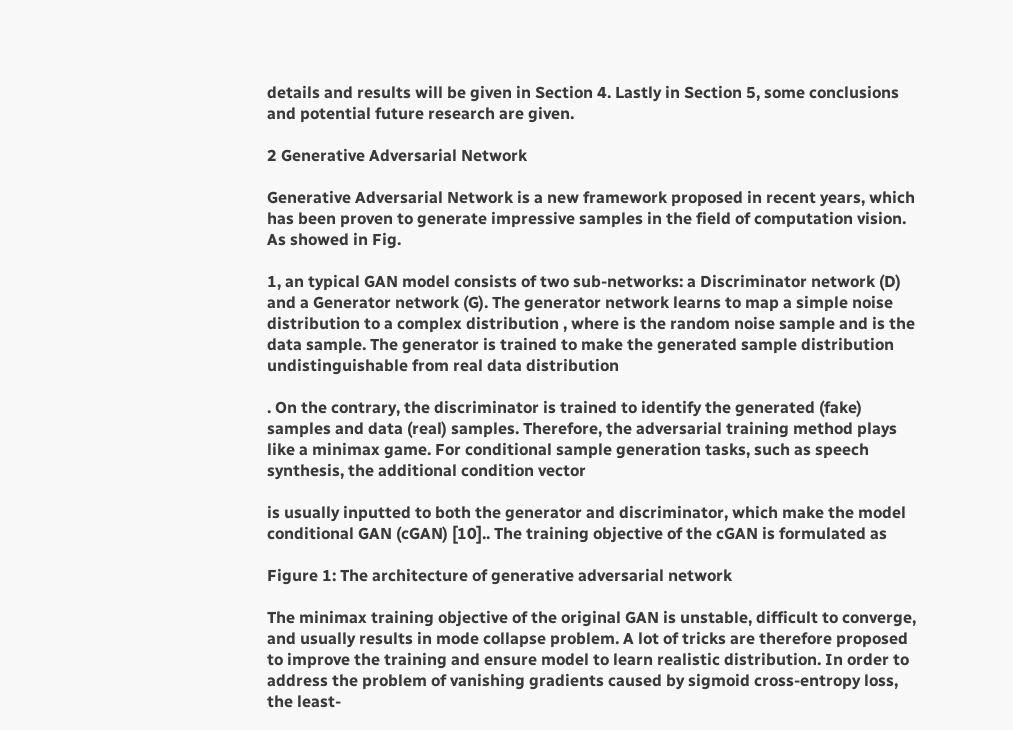details and results will be given in Section 4. Lastly in Section 5, some conclusions and potential future research are given.

2 Generative Adversarial Network

Generative Adversarial Network is a new framework proposed in recent years, which has been proven to generate impressive samples in the field of computation vision. As showed in Fig.

1, an typical GAN model consists of two sub-networks: a Discriminator network (D) and a Generator network (G). The generator network learns to map a simple noise distribution to a complex distribution , where is the random noise sample and is the data sample. The generator is trained to make the generated sample distribution undistinguishable from real data distribution

. On the contrary, the discriminator is trained to identify the generated (fake) samples and data (real) samples. Therefore, the adversarial training method plays like a minimax game. For conditional sample generation tasks, such as speech synthesis, the additional condition vector

is usually inputted to both the generator and discriminator, which make the model conditional GAN (cGAN) [10].. The training objective of the cGAN is formulated as

Figure 1: The architecture of generative adversarial network

The minimax training objective of the original GAN is unstable, difficult to converge, and usually results in mode collapse problem. A lot of tricks are therefore proposed to improve the training and ensure model to learn realistic distribution. In order to address the problem of vanishing gradients caused by sigmoid cross-entropy loss, the least-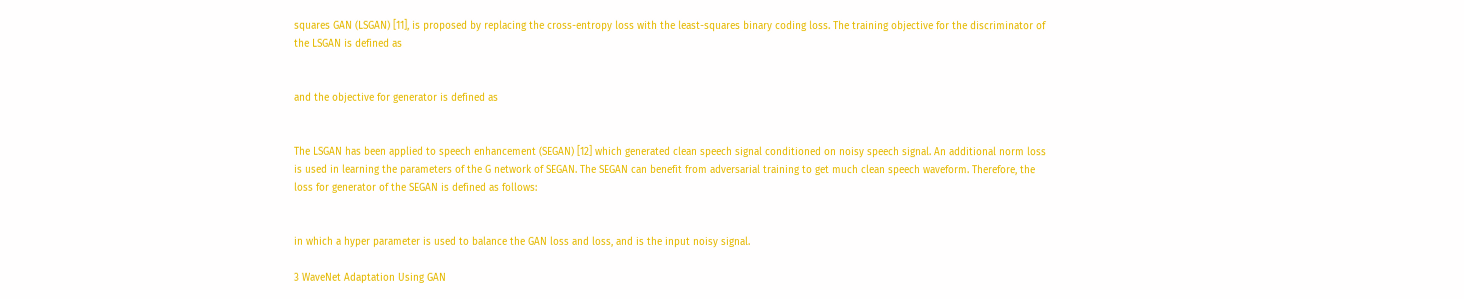squares GAN (LSGAN) [11], is proposed by replacing the cross-entropy loss with the least-squares binary coding loss. The training objective for the discriminator of the LSGAN is defined as


and the objective for generator is defined as


The LSGAN has been applied to speech enhancement (SEGAN) [12] which generated clean speech signal conditioned on noisy speech signal. An additional norm loss is used in learning the parameters of the G network of SEGAN. The SEGAN can benefit from adversarial training to get much clean speech waveform. Therefore, the loss for generator of the SEGAN is defined as follows:


in which a hyper parameter is used to balance the GAN loss and loss, and is the input noisy signal.

3 WaveNet Adaptation Using GAN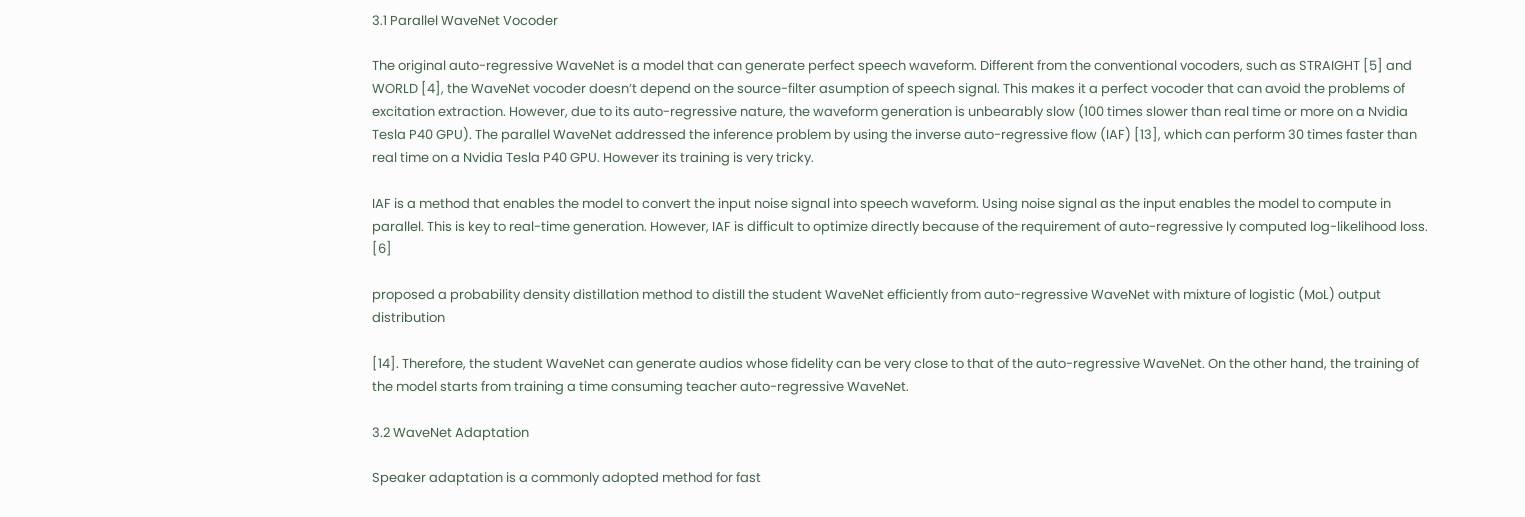3.1 Parallel WaveNet Vocoder

The original auto-regressive WaveNet is a model that can generate perfect speech waveform. Different from the conventional vocoders, such as STRAIGHT [5] and WORLD [4], the WaveNet vocoder doesn’t depend on the source-filter asumption of speech signal. This makes it a perfect vocoder that can avoid the problems of excitation extraction. However, due to its auto-regressive nature, the waveform generation is unbearably slow (100 times slower than real time or more on a Nvidia Tesla P40 GPU). The parallel WaveNet addressed the inference problem by using the inverse auto-regressive flow (IAF) [13], which can perform 30 times faster than real time on a Nvidia Tesla P40 GPU. However its training is very tricky.

IAF is a method that enables the model to convert the input noise signal into speech waveform. Using noise signal as the input enables the model to compute in parallel. This is key to real-time generation. However, IAF is difficult to optimize directly because of the requirement of auto-regressive ly computed log-likelihood loss. [6]

proposed a probability density distillation method to distill the student WaveNet efficiently from auto-regressive WaveNet with mixture of logistic (MoL) output distribution

[14]. Therefore, the student WaveNet can generate audios whose fidelity can be very close to that of the auto-regressive WaveNet. On the other hand, the training of the model starts from training a time consuming teacher auto-regressive WaveNet.

3.2 WaveNet Adaptation

Speaker adaptation is a commonly adopted method for fast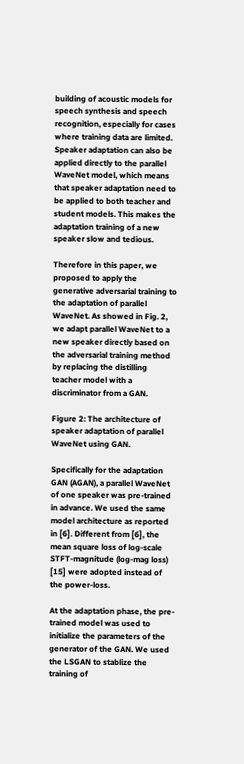building of acoustic models for speech synthesis and speech recognition, especially for cases where training data are limited. Speaker adaptation can also be applied directly to the parallel WaveNet model, which means that speaker adaptation need to be applied to both teacher and student models. This makes the adaptation training of a new speaker slow and tedious.

Therefore in this paper, we proposed to apply the generative adversarial training to the adaptation of parallel WaveNet. As showed in Fig. 2, we adapt parallel WaveNet to a new speaker directly based on the adversarial training method by replacing the distilling teacher model with a discriminator from a GAN.

Figure 2: The architecture of speaker adaptation of parallel WaveNet using GAN.

Specifically for the adaptation GAN (AGAN), a parallel WaveNet of one speaker was pre-trained in advance. We used the same model architecture as reported in [6]. Different from [6], the mean square loss of log-scale STFT-magnitude (log-mag loss) [15] were adopted instead of the power-loss.

At the adaptation phase, the pre-trained model was used to initialize the parameters of the generator of the GAN. We used the LSGAN to stablize the training of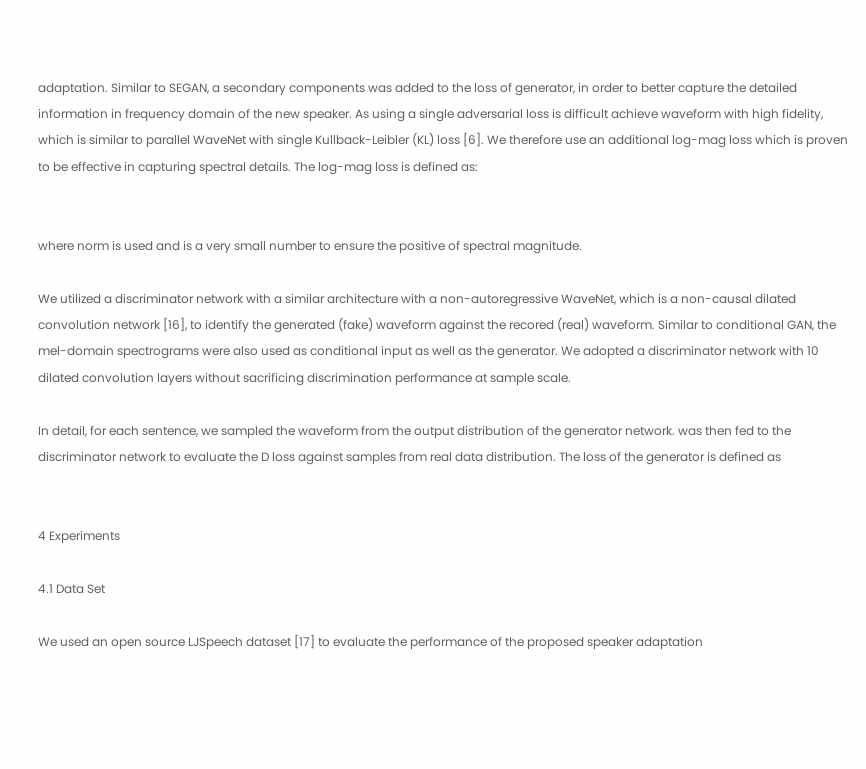adaptation. Similar to SEGAN, a secondary components was added to the loss of generator, in order to better capture the detailed information in frequency domain of the new speaker. As using a single adversarial loss is difficult achieve waveform with high fidelity, which is similar to parallel WaveNet with single Kullback-Leibler (KL) loss [6]. We therefore use an additional log-mag loss which is proven to be effective in capturing spectral details. The log-mag loss is defined as:


where norm is used and is a very small number to ensure the positive of spectral magnitude.

We utilized a discriminator network with a similar architecture with a non-autoregressive WaveNet, which is a non-causal dilated convolution network [16], to identify the generated (fake) waveform against the recored (real) waveform. Similar to conditional GAN, the mel-domain spectrograms were also used as conditional input as well as the generator. We adopted a discriminator network with 10 dilated convolution layers without sacrificing discrimination performance at sample scale.

In detail, for each sentence, we sampled the waveform from the output distribution of the generator network. was then fed to the discriminator network to evaluate the D loss against samples from real data distribution. The loss of the generator is defined as


4 Experiments

4.1 Data Set

We used an open source LJSpeech dataset [17] to evaluate the performance of the proposed speaker adaptation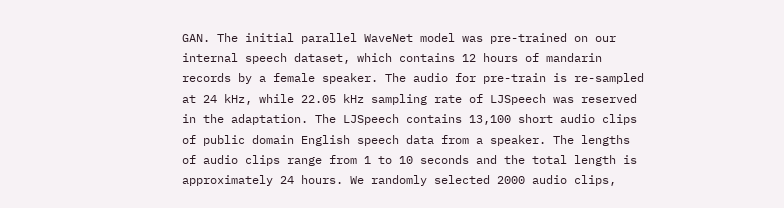GAN. The initial parallel WaveNet model was pre-trained on our internal speech dataset, which contains 12 hours of mandarin records by a female speaker. The audio for pre-train is re-sampled at 24 kHz, while 22.05 kHz sampling rate of LJSpeech was reserved in the adaptation. The LJSpeech contains 13,100 short audio clips of public domain English speech data from a speaker. The lengths of audio clips range from 1 to 10 seconds and the total length is approximately 24 hours. We randomly selected 2000 audio clips,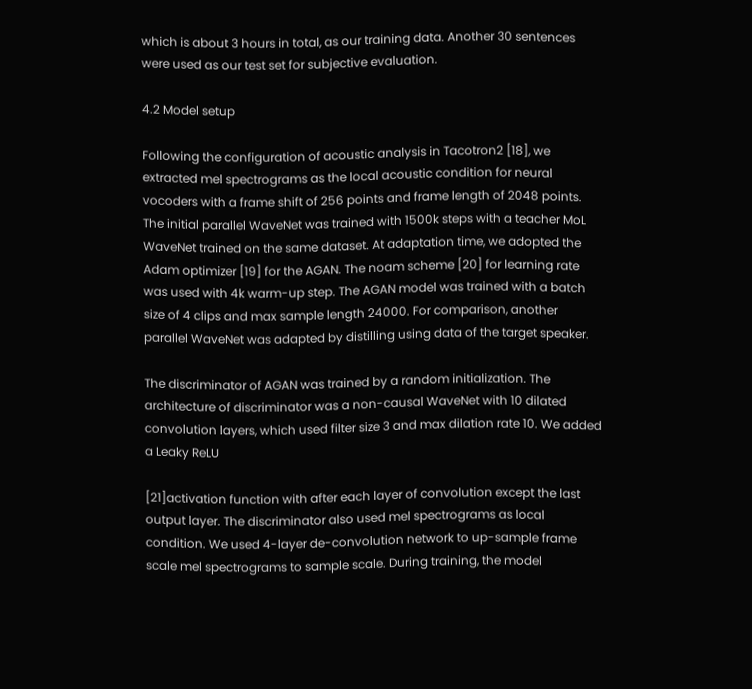which is about 3 hours in total, as our training data. Another 30 sentences were used as our test set for subjective evaluation.

4.2 Model setup

Following the configuration of acoustic analysis in Tacotron2 [18], we extracted mel spectrograms as the local acoustic condition for neural vocoders with a frame shift of 256 points and frame length of 2048 points. The initial parallel WaveNet was trained with 1500k steps with a teacher MoL WaveNet trained on the same dataset. At adaptation time, we adopted the Adam optimizer [19] for the AGAN. The noam scheme [20] for learning rate was used with 4k warm-up step. The AGAN model was trained with a batch size of 4 clips and max sample length 24000. For comparison, another parallel WaveNet was adapted by distilling using data of the target speaker.

The discriminator of AGAN was trained by a random initialization. The architecture of discriminator was a non-causal WaveNet with 10 dilated convolution layers, which used filter size 3 and max dilation rate 10. We added a Leaky ReLU

[21]activation function with after each layer of convolution except the last output layer. The discriminator also used mel spectrograms as local condition. We used 4-layer de-convolution network to up-sample frame scale mel spectrograms to sample scale. During training, the model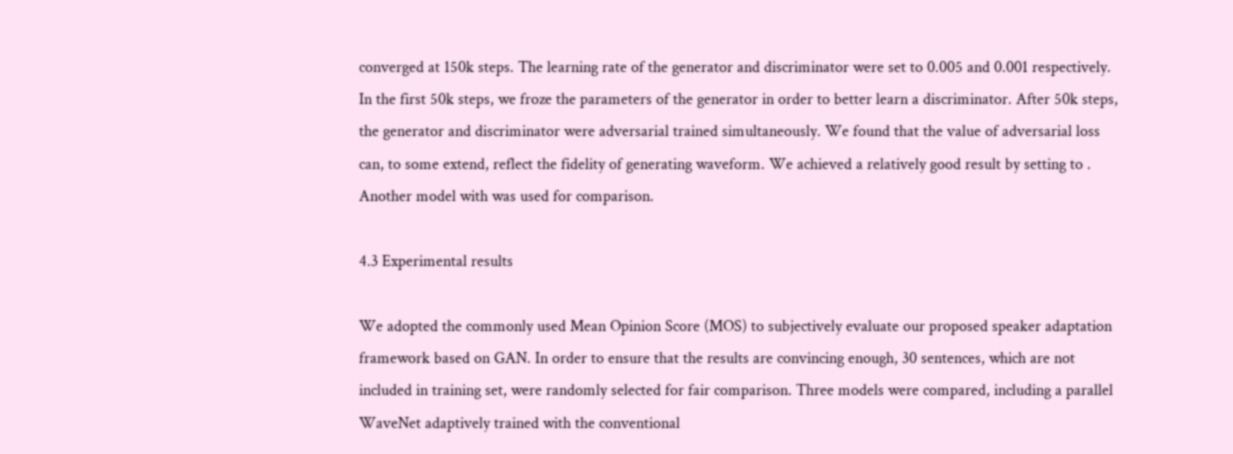converged at 150k steps. The learning rate of the generator and discriminator were set to 0.005 and 0.001 respectively. In the first 50k steps, we froze the parameters of the generator in order to better learn a discriminator. After 50k steps, the generator and discriminator were adversarial trained simultaneously. We found that the value of adversarial loss can, to some extend, reflect the fidelity of generating waveform. We achieved a relatively good result by setting to . Another model with was used for comparison.

4.3 Experimental results

We adopted the commonly used Mean Opinion Score (MOS) to subjectively evaluate our proposed speaker adaptation framework based on GAN. In order to ensure that the results are convincing enough, 30 sentences, which are not included in training set, were randomly selected for fair comparison. Three models were compared, including a parallel WaveNet adaptively trained with the conventional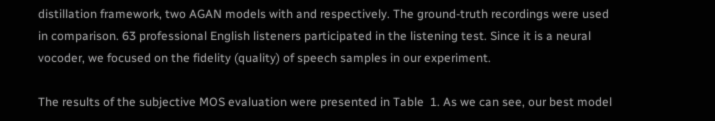distillation framework, two AGAN models with and respectively. The ground-truth recordings were used in comparison. 63 professional English listeners participated in the listening test. Since it is a neural vocoder, we focused on the fidelity (quality) of speech samples in our experiment.

The results of the subjective MOS evaluation were presented in Table  1. As we can see, our best model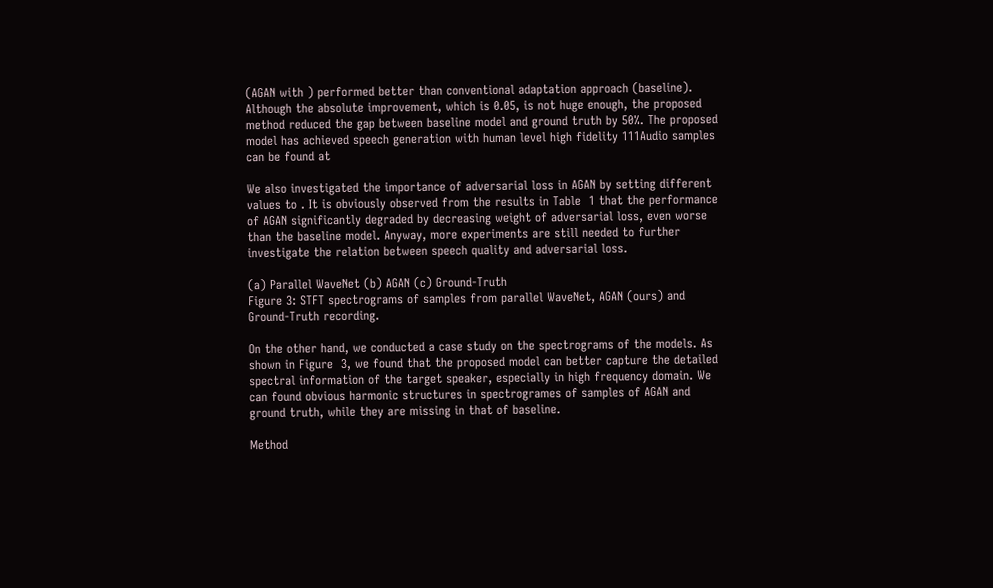(AGAN with ) performed better than conventional adaptation approach (baseline). Although the absolute improvement, which is 0.05, is not huge enough, the proposed method reduced the gap between baseline model and ground truth by 50%. The proposed model has achieved speech generation with human level high fidelity 111Audio samples can be found at

We also investigated the importance of adversarial loss in AGAN by setting different values to . It is obviously observed from the results in Table  1 that the performance of AGAN significantly degraded by decreasing weight of adversarial loss, even worse than the baseline model. Anyway, more experiments are still needed to further investigate the relation between speech quality and adversarial loss.

(a) Parallel WaveNet (b) AGAN (c) Ground-Truth
Figure 3: STFT spectrograms of samples from parallel WaveNet, AGAN (ours) and Ground-Truth recording.

On the other hand, we conducted a case study on the spectrograms of the models. As shown in Figure  3, we found that the proposed model can better capture the detailed spectral information of the target speaker, especially in high frequency domain. We can found obvious harmonic structures in spectrogrames of samples of AGAN and ground truth, while they are missing in that of baseline.

Method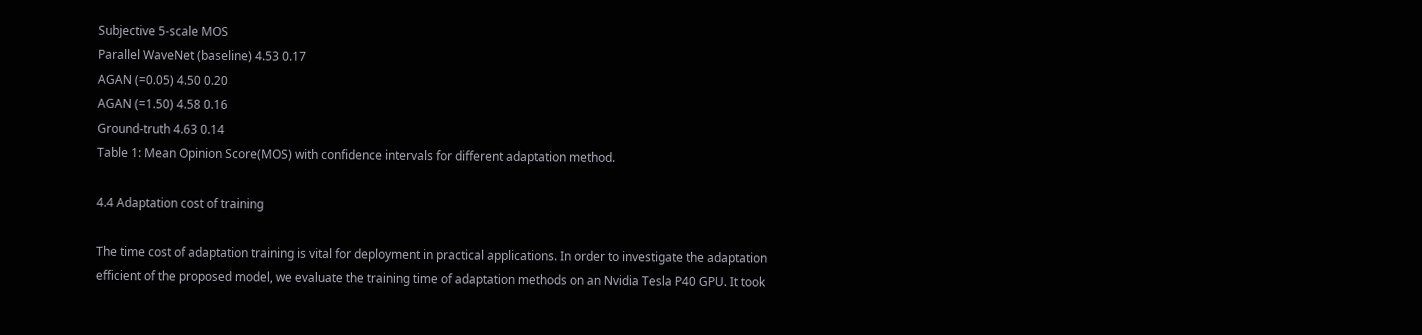Subjective 5-scale MOS
Parallel WaveNet (baseline) 4.53 0.17
AGAN (=0.05) 4.50 0.20
AGAN (=1.50) 4.58 0.16
Ground-truth 4.63 0.14
Table 1: Mean Opinion Score(MOS) with confidence intervals for different adaptation method.

4.4 Adaptation cost of training

The time cost of adaptation training is vital for deployment in practical applications. In order to investigate the adaptation efficient of the proposed model, we evaluate the training time of adaptation methods on an Nvidia Tesla P40 GPU. It took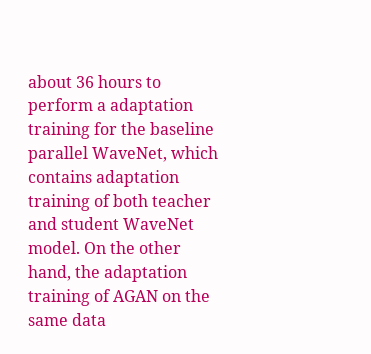about 36 hours to perform a adaptation training for the baseline parallel WaveNet, which contains adaptation training of both teacher and student WaveNet model. On the other hand, the adaptation training of AGAN on the same data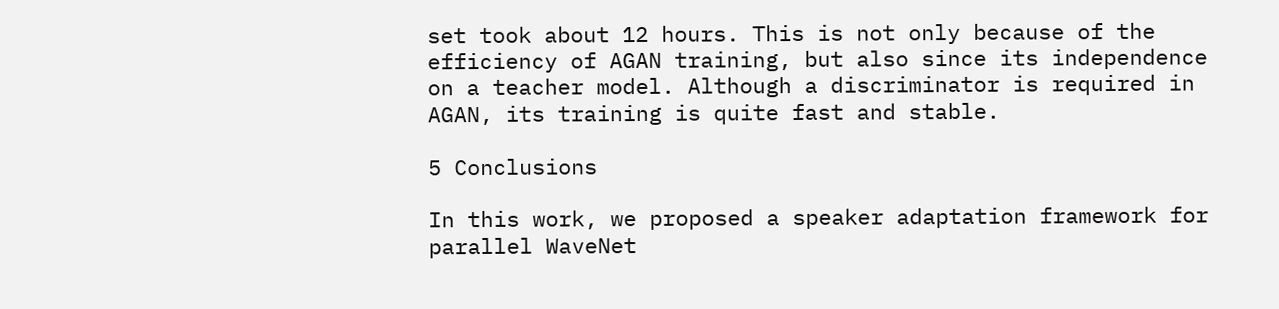set took about 12 hours. This is not only because of the efficiency of AGAN training, but also since its independence on a teacher model. Although a discriminator is required in AGAN, its training is quite fast and stable.

5 Conclusions

In this work, we proposed a speaker adaptation framework for parallel WaveNet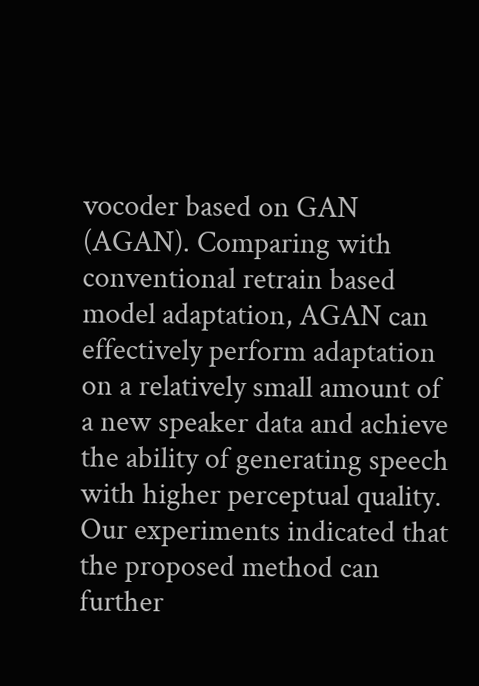vocoder based on GAN (AGAN). Comparing with conventional retrain based model adaptation, AGAN can effectively perform adaptation on a relatively small amount of a new speaker data and achieve the ability of generating speech with higher perceptual quality. Our experiments indicated that the proposed method can further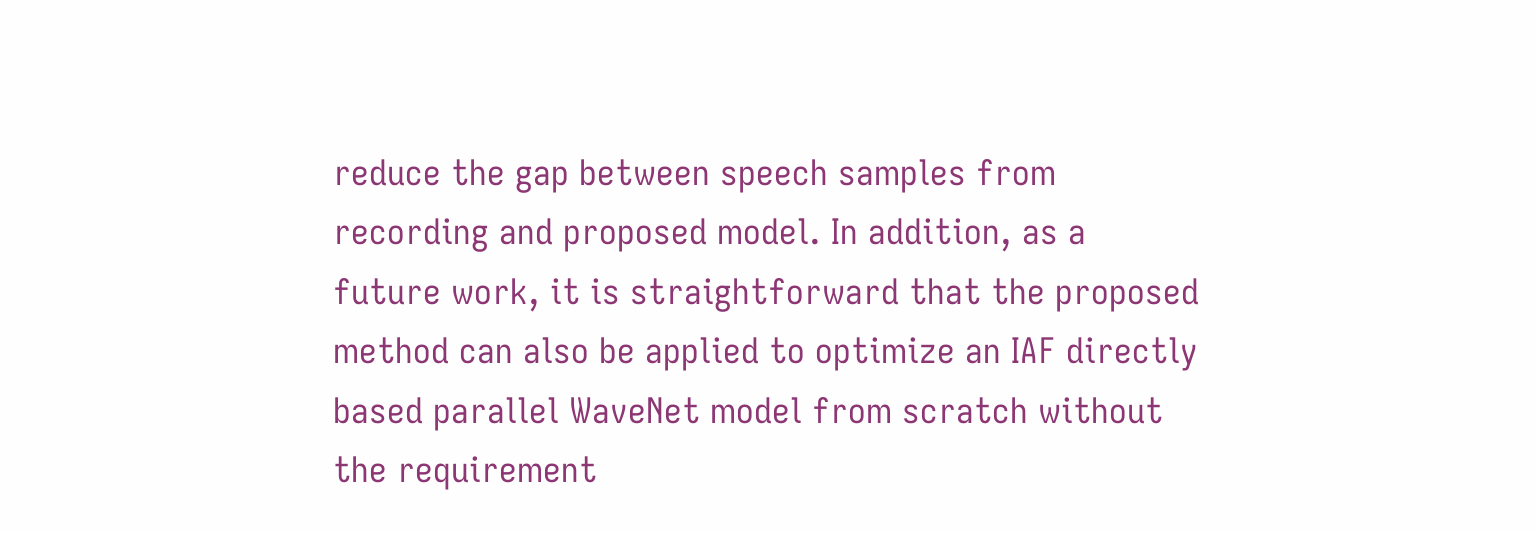reduce the gap between speech samples from recording and proposed model. In addition, as a future work, it is straightforward that the proposed method can also be applied to optimize an IAF directly based parallel WaveNet model from scratch without the requirement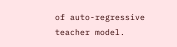of auto-regressive teacher model.